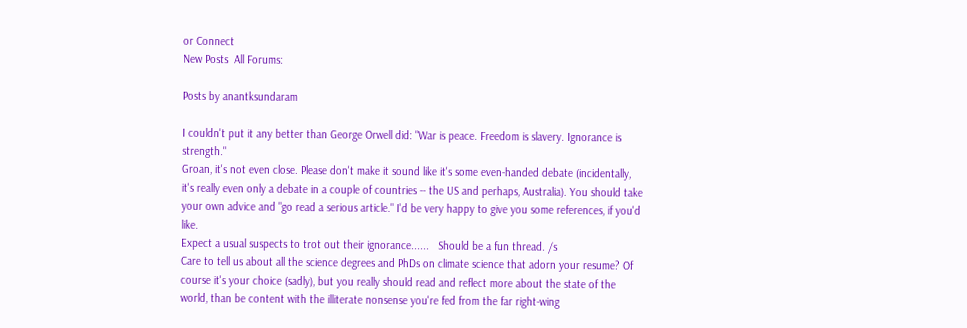or Connect
New Posts  All Forums:

Posts by anantksundaram

I couldn't put it any better than George Orwell did: "War is peace. Freedom is slavery. Ignorance is strength."
Groan, it's not even close. Please don't make it sound like it's some even-handed debate (incidentally, it's really even only a debate in a couple of countries -- the US and perhaps, Australia). You should take your own advice and "go read a serious article." I'd be very happy to give you some references, if you'd like.
Expect a usual suspects to trot out their ignorance......   Should be a fun thread. /s
Care to tell us about all the science degrees and PhDs on climate science that adorn your resume? Of course it's your choice (sadly), but you really should read and reflect more about the state of the world, than be content with the illiterate nonsense you're fed from the far right-wing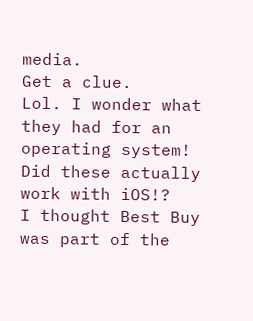media.
Get a clue.
Lol. I wonder what they had for an operating system! Did these actually work with iOS!?
I thought Best Buy was part of the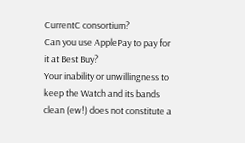CurrentC consortium?
Can you use ApplePay to pay for it at Best Buy?
Your inability or unwillingness to keep the Watch and its bands clean (ew!) does not constitute a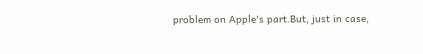problem on Apple's part.But, just in case,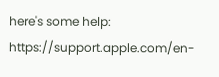here's some help: https://support.apple.com/en-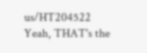us/HT204522
Yeah, THAT's the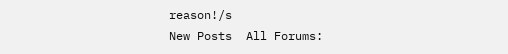reason!/s
New Posts  All Forums: